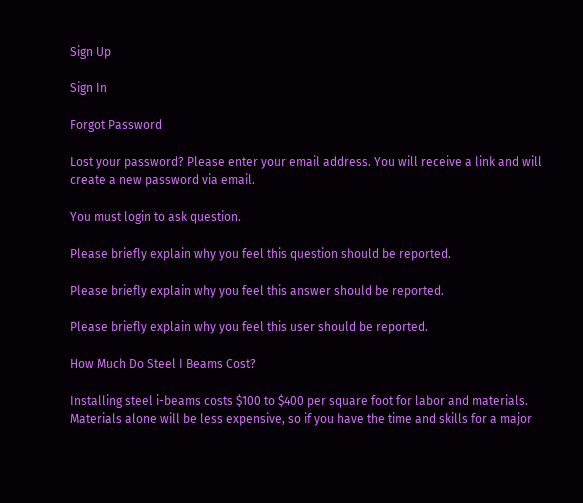Sign Up

Sign In

Forgot Password

Lost your password? Please enter your email address. You will receive a link and will create a new password via email.

You must login to ask question.

Please briefly explain why you feel this question should be reported.

Please briefly explain why you feel this answer should be reported.

Please briefly explain why you feel this user should be reported.

How Much Do Steel I Beams Cost?

Installing steel i-beams costs $100 to $400 per square foot for labor and materials. Materials alone will be less expensive, so if you have the time and skills for a major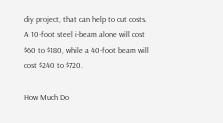diy project, that can help to cut costs. A 10-foot steel i-beam alone will cost $60 to $180, while a 40-foot beam will cost $240 to $720.

How Much Do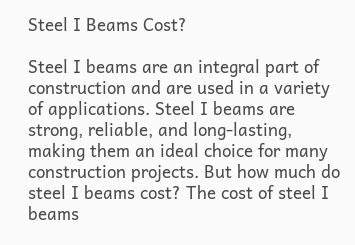Steel I Beams Cost?

Steel I beams are an integral part of construction and are used in a variety of applications. Steel I beams are strong, reliable, and long-lasting, making them an ideal choice for many construction projects. But how much do steel I beams cost? The cost of steel I beams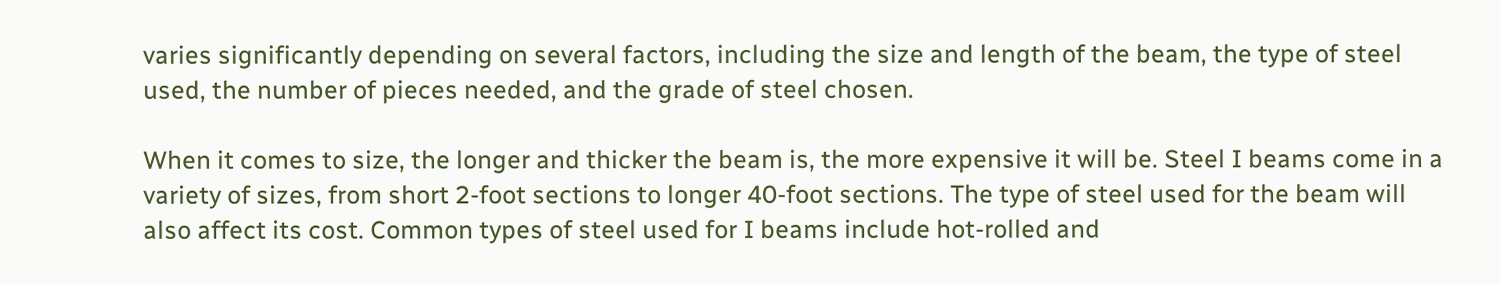varies significantly depending on several factors, including the size and length of the beam, the type of steel used, the number of pieces needed, and the grade of steel chosen.

When it comes to size, the longer and thicker the beam is, the more expensive it will be. Steel I beams come in a variety of sizes, from short 2-foot sections to longer 40-foot sections. The type of steel used for the beam will also affect its cost. Common types of steel used for I beams include hot-rolled and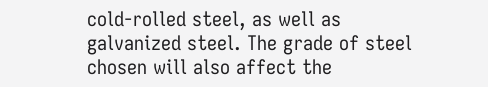cold-rolled steel, as well as galvanized steel. The grade of steel chosen will also affect the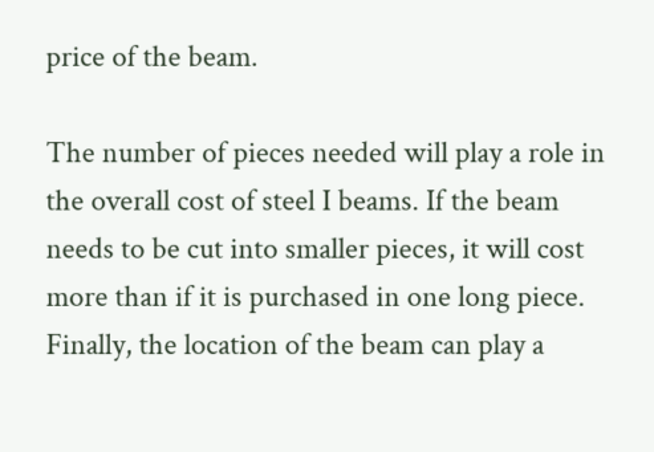price of the beam.

The number of pieces needed will play a role in the overall cost of steel I beams. If the beam needs to be cut into smaller pieces, it will cost more than if it is purchased in one long piece. Finally, the location of the beam can play a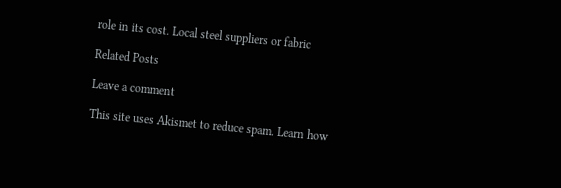role in its cost. Local steel suppliers or fabric

Related Posts

Leave a comment

This site uses Akismet to reduce spam. Learn how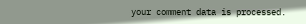your comment data is processed.